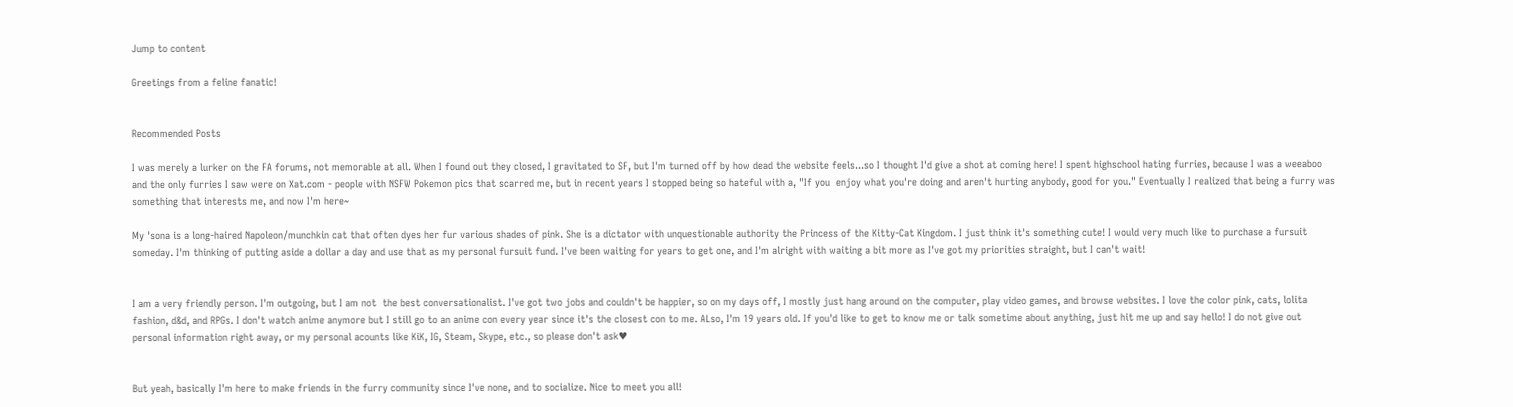Jump to content

Greetings from a feline fanatic!


Recommended Posts

I was merely a lurker on the FA forums, not memorable at all. When I found out they closed, I gravitated to SF, but I'm turned off by how dead the website feels...so I thought I'd give a shot at coming here! I spent highschool hating furries, because I was a weeaboo and the only furries I saw were on Xat.com - people with NSFW Pokemon pics that scarred me, but in recent years I stopped being so hateful with a, "If you  enjoy what you're doing and aren't hurting anybody, good for you." Eventually I realized that being a furry was something that interests me, and now I'm here~

My 'sona is a long-haired Napoleon/munchkin cat that often dyes her fur various shades of pink. She is a dictator with unquestionable authority the Princess of the Kitty-Cat Kingdom. I just think it's something cute! I would very much like to purchase a fursuit someday. I'm thinking of putting aside a dollar a day and use that as my personal fursuit fund. I've been waiting for years to get one, and I'm alright with waiting a bit more as I've got my priorities straight, but I can't wait!


I am a very friendly person. I'm outgoing, but I am not  the best conversationalist. I've got two jobs and couldn't be happier, so on my days off, I mostly just hang around on the computer, play video games, and browse websites. I love the color pink, cats, lolita fashion, d&d, and RPGs. I don't watch anime anymore but I still go to an anime con every year since it's the closest con to me. ALso, I'm 19 years old. If you'd like to get to know me or talk sometime about anything, just hit me up and say hello! I do not give out personal information right away, or my personal acounts like KiK, IG, Steam, Skype, etc., so please don't ask♥


But yeah, basically I'm here to make friends in the furry community since I've none, and to socialize. Nice to meet you all!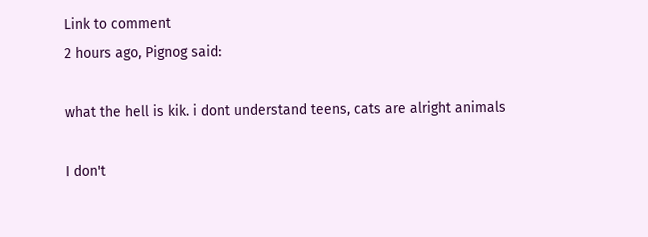Link to comment
2 hours ago, Pignog said:

what the hell is kik. i dont understand teens, cats are alright animals

I don't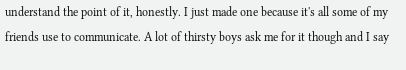understand the point of it, honestly. I just made one because it's all some of my friends use to communicate. A lot of thirsty boys ask me for it though and I say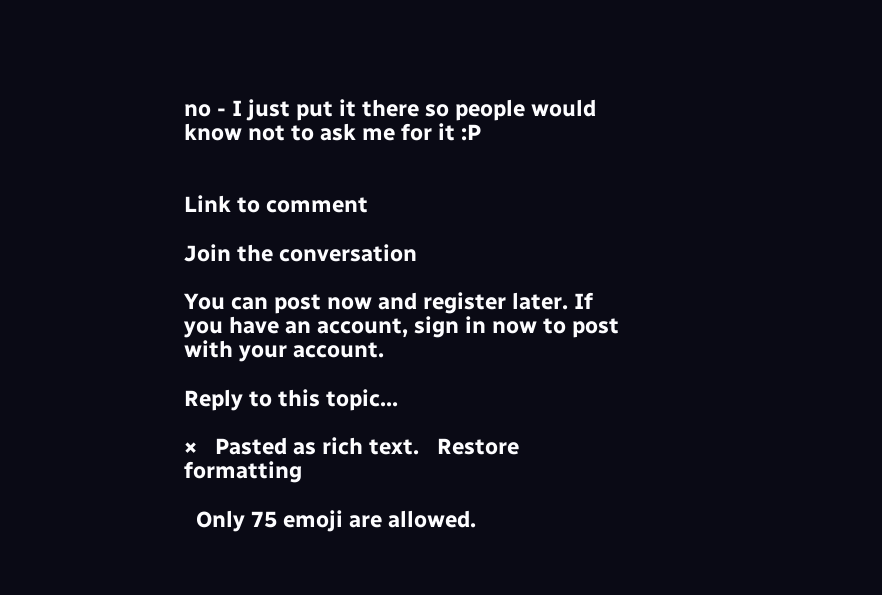no - I just put it there so people would know not to ask me for it :P


Link to comment

Join the conversation

You can post now and register later. If you have an account, sign in now to post with your account.

Reply to this topic...

×   Pasted as rich text.   Restore formatting

  Only 75 emoji are allowed.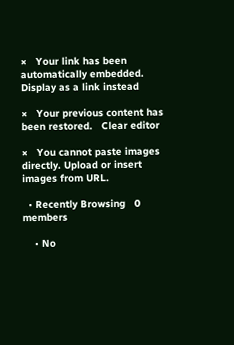×   Your link has been automatically embedded.   Display as a link instead

×   Your previous content has been restored.   Clear editor

×   You cannot paste images directly. Upload or insert images from URL.

  • Recently Browsing   0 members

    • No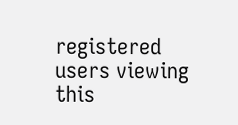registered users viewing this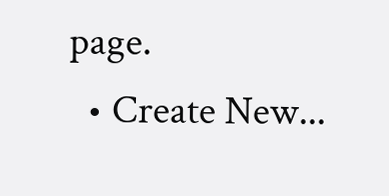page.
  • Create New...